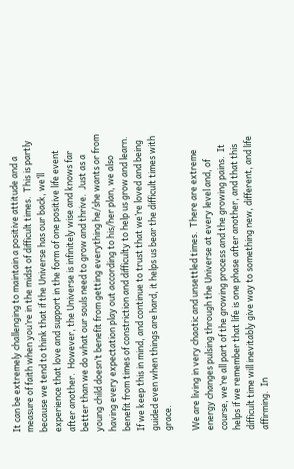It can be extremely challenging to maintain a positive attitude and a measure of faith when you’re in the midst of difficult times.  This is partly because we tend to think that if the Universe has our back, we’ll experience that love and support in the form of one positive life event after another.  However, the Universe is infinitely wise and knows far better than we do what our souls need to grow and thrive.  Just as a young child doesn’t benefit from getting everything he/she wants or from having every expectation play out according to his/her plan, we also benefit from times of constriction and difficulty to help us grow and learn.  If we keep this in mind, and continue to trust that we’re loved and being guided even when things are hard, it helps us bear the difficult times with grace.

We are living in very chaotic and unsettled times.  There are extreme energy changes pulsing through the Universe at every level and, of course, we’re all part of the growing process and the growing pains.  It helps if we remember that life is one phase after another, and that this difficult time will inevitably give way to something new, different, and life affirming.  In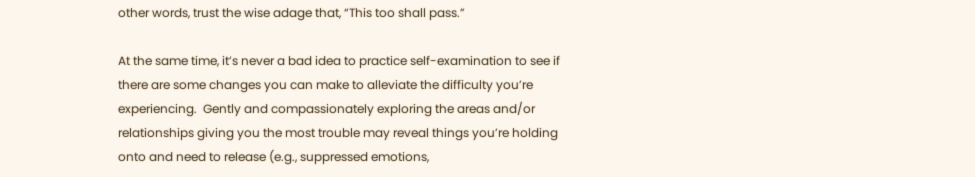other words, trust the wise adage that, “This too shall pass.”

At the same time, it’s never a bad idea to practice self-examination to see if there are some changes you can make to alleviate the difficulty you’re experiencing.  Gently and compassionately exploring the areas and/or relationships giving you the most trouble may reveal things you’re holding onto and need to release (e.g., suppressed emotions,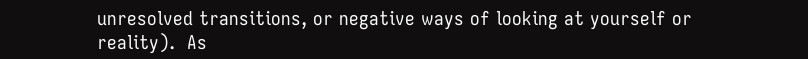unresolved transitions, or negative ways of looking at yourself or reality).  As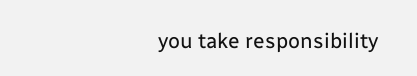you take responsibility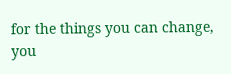for the things you can change, you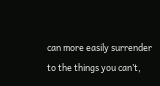can more easily surrender to the things you can’t,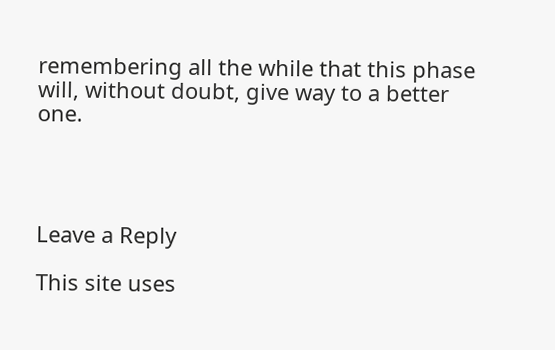remembering all the while that this phase will, without doubt, give way to a better one.




Leave a Reply

This site uses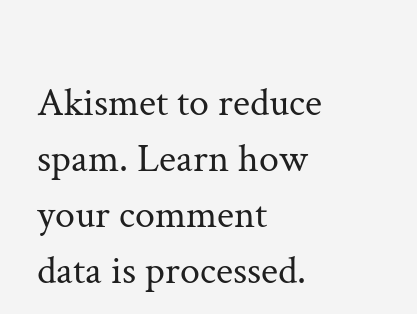Akismet to reduce spam. Learn how your comment data is processed.